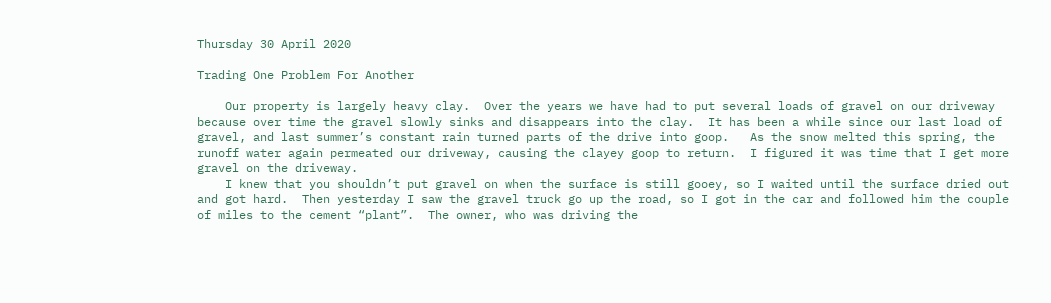Thursday 30 April 2020

Trading One Problem For Another

    Our property is largely heavy clay.  Over the years we have had to put several loads of gravel on our driveway because over time the gravel slowly sinks and disappears into the clay.  It has been a while since our last load of gravel, and last summer’s constant rain turned parts of the drive into goop.   As the snow melted this spring, the runoff water again permeated our driveway, causing the clayey goop to return.  I figured it was time that I get more gravel on the driveway.
    I knew that you shouldn’t put gravel on when the surface is still gooey, so I waited until the surface dried out and got hard.  Then yesterday I saw the gravel truck go up the road, so I got in the car and followed him the couple of miles to the cement “plant”.  The owner, who was driving the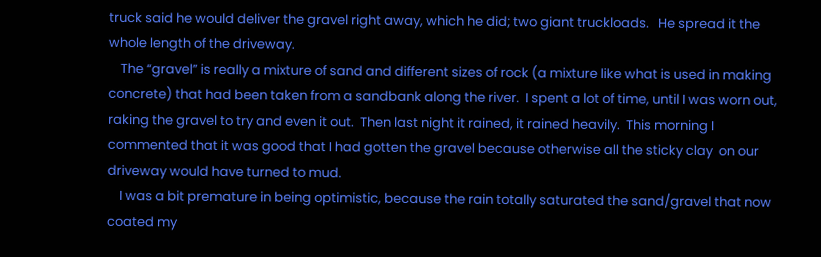truck said he would deliver the gravel right away, which he did; two giant truckloads.   He spread it the whole length of the driveway.
    The “gravel” is really a mixture of sand and different sizes of rock (a mixture like what is used in making concrete) that had been taken from a sandbank along the river.  I spent a lot of time, until I was worn out, raking the gravel to try and even it out.  Then last night it rained, it rained heavily.  This morning I commented that it was good that I had gotten the gravel because otherwise all the sticky clay  on our driveway would have turned to mud.
    I was a bit premature in being optimistic, because the rain totally saturated the sand/gravel that now coated my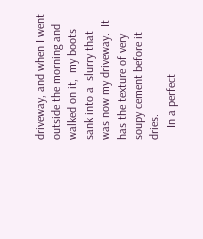driveway, and when I went outside the morning and walked on it,  my boots sank into a  slurry that was now my driveway.  It has the texture of very soupy cement before it dries.
    In a perfect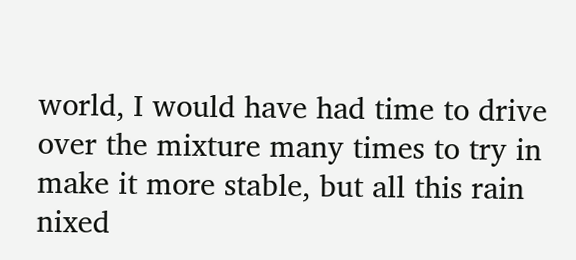world, I would have had time to drive over the mixture many times to try in make it more stable, but all this rain nixed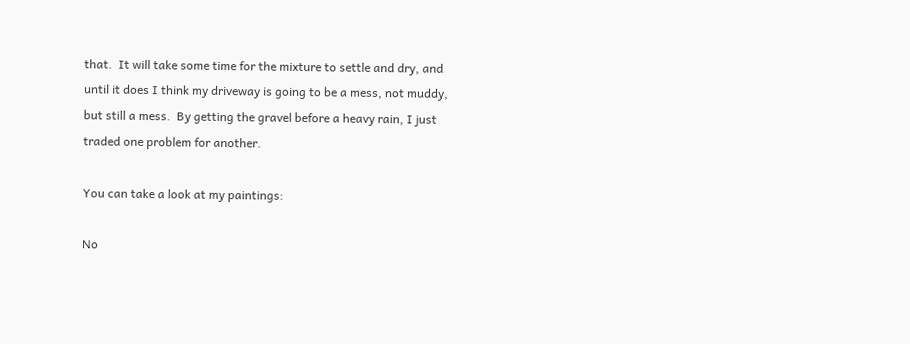that.  It will take some time for the mixture to settle and dry, and until it does I think my driveway is going to be a mess, not muddy, but still a mess.  By getting the gravel before a heavy rain, I just traded one problem for another.

You can take a look at my paintings:

No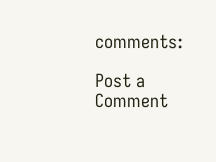comments:

Post a Comment